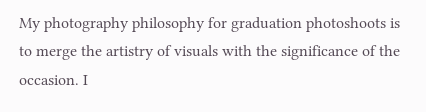My photography philosophy for graduation photoshoots is to merge the artistry of visuals with the significance of the occasion. I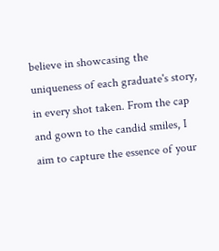believe in showcasing the uniqueness of each graduate's story, in every shot taken. From the cap and gown to the candid smiles, I aim to capture the essence of your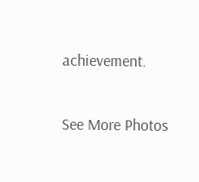achievement.

See More Photos